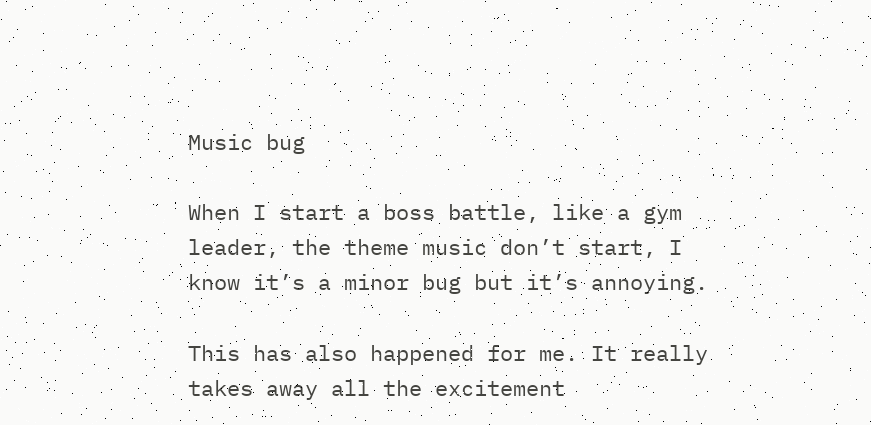Music bug

When I start a boss battle, like a gym leader, the theme music don’t start, I know it’s a minor bug but it’s annoying.

This has also happened for me. It really takes away all the excitement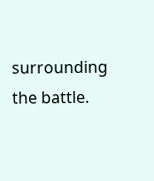surrounding the battle.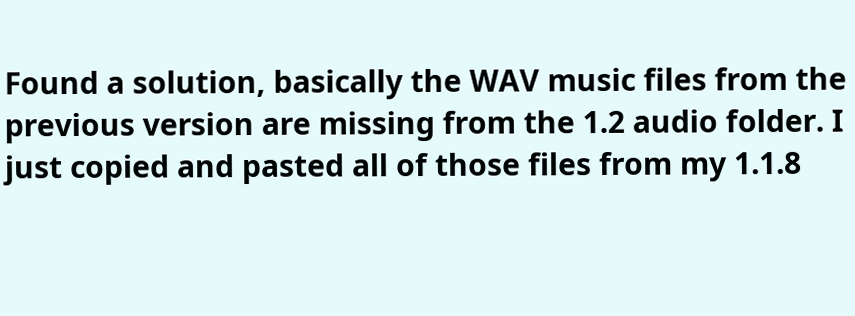Found a solution, basically the WAV music files from the previous version are missing from the 1.2 audio folder. I just copied and pasted all of those files from my 1.1.8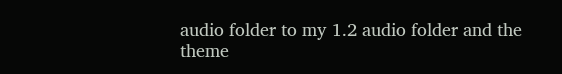audio folder to my 1.2 audio folder and the theme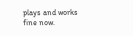plays and works fine now.